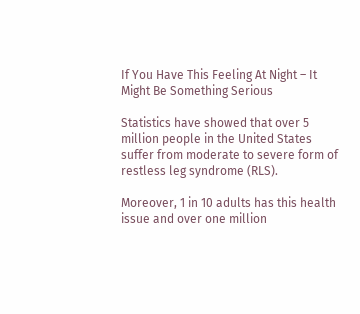If You Have This Feeling At Night – It Might Be Something Serious

Statistics have showed that over 5 million people in the United States suffer from moderate to severe form of restless leg syndrome (RLS).

Moreover, 1 in 10 adults has this health issue and over one million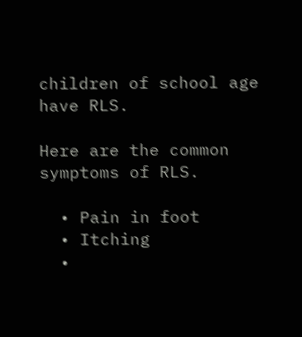children of school age have RLS.

Here are the common symptoms of RLS.

  • Pain in foot
  • Itching
  •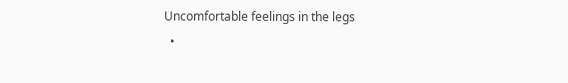Uncomfortable feelings in the legs
  •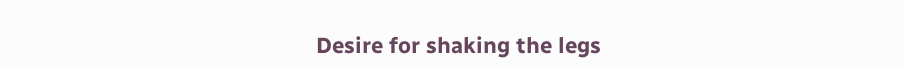Desire for shaking the legs